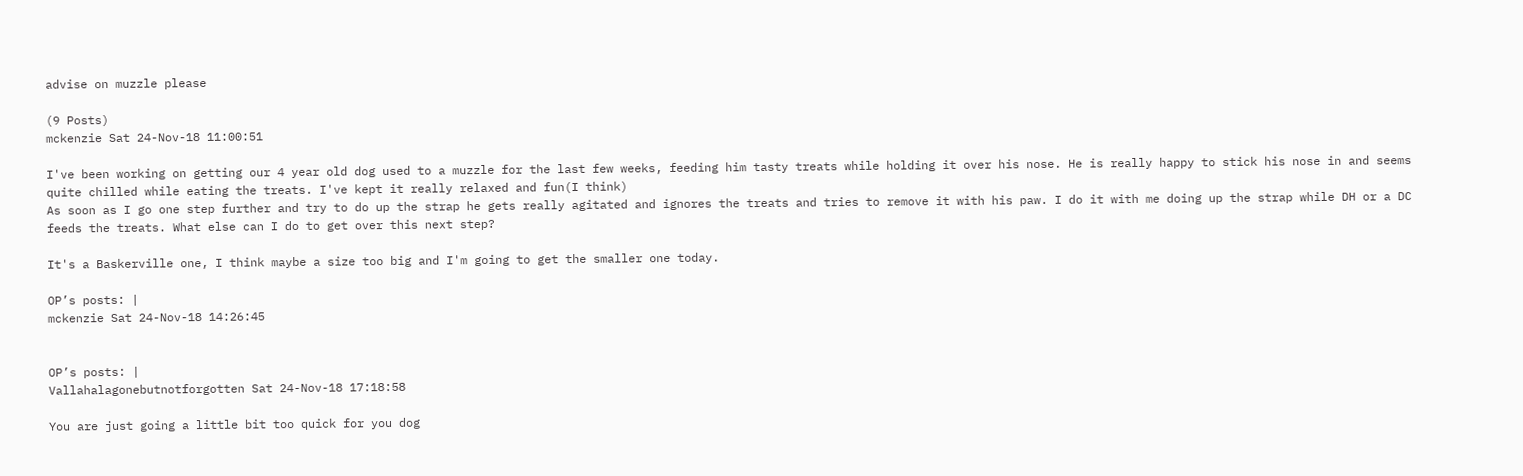advise on muzzle please

(9 Posts)
mckenzie Sat 24-Nov-18 11:00:51

I've been working on getting our 4 year old dog used to a muzzle for the last few weeks, feeding him tasty treats while holding it over his nose. He is really happy to stick his nose in and seems quite chilled while eating the treats. I've kept it really relaxed and fun(I think)
As soon as I go one step further and try to do up the strap he gets really agitated and ignores the treats and tries to remove it with his paw. I do it with me doing up the strap while DH or a DC feeds the treats. What else can I do to get over this next step?

It's a Baskerville one, I think maybe a size too big and I'm going to get the smaller one today.

OP’s posts: |
mckenzie Sat 24-Nov-18 14:26:45


OP’s posts: |
Vallahalagonebutnotforgotten Sat 24-Nov-18 17:18:58

You are just going a little bit too quick for you dog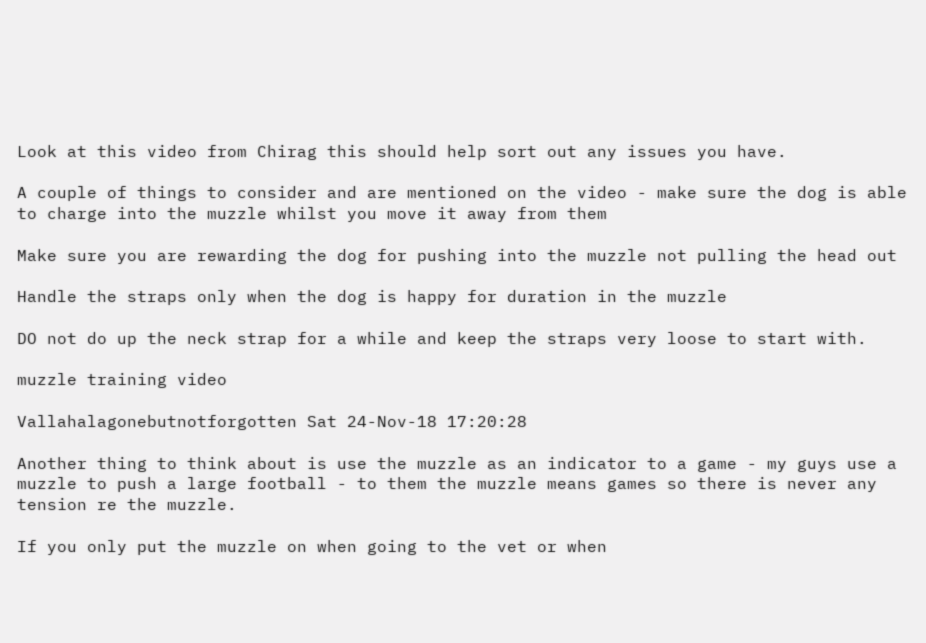Look at this video from Chirag this should help sort out any issues you have.

A couple of things to consider and are mentioned on the video - make sure the dog is able to charge into the muzzle whilst you move it away from them

Make sure you are rewarding the dog for pushing into the muzzle not pulling the head out

Handle the straps only when the dog is happy for duration in the muzzle

DO not do up the neck strap for a while and keep the straps very loose to start with.

muzzle training video

Vallahalagonebutnotforgotten Sat 24-Nov-18 17:20:28

Another thing to think about is use the muzzle as an indicator to a game - my guys use a muzzle to push a large football - to them the muzzle means games so there is never any tension re the muzzle.

If you only put the muzzle on when going to the vet or when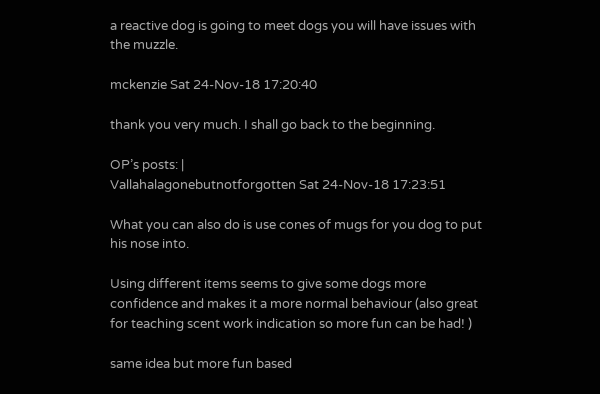a reactive dog is going to meet dogs you will have issues with the muzzle.

mckenzie Sat 24-Nov-18 17:20:40

thank you very much. I shall go back to the beginning.

OP’s posts: |
Vallahalagonebutnotforgotten Sat 24-Nov-18 17:23:51

What you can also do is use cones of mugs for you dog to put his nose into.

Using different items seems to give some dogs more confidence and makes it a more normal behaviour (also great for teaching scent work indication so more fun can be had! )

same idea but more fun based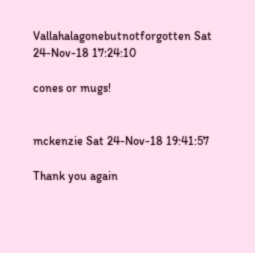Vallahalagonebutnotforgotten Sat 24-Nov-18 17:24:10

cones or mugs!


mckenzie Sat 24-Nov-18 19:41:57

Thank you again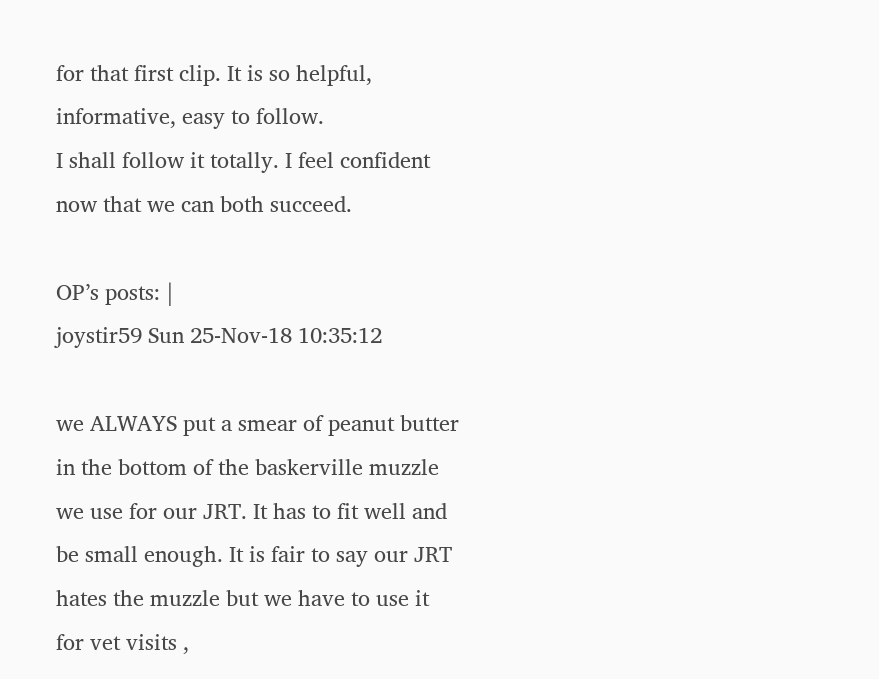for that first clip. It is so helpful, informative, easy to follow.
I shall follow it totally. I feel confident now that we can both succeed.

OP’s posts: |
joystir59 Sun 25-Nov-18 10:35:12

we ALWAYS put a smear of peanut butter in the bottom of the baskerville muzzle we use for our JRT. It has to fit well and be small enough. It is fair to say our JRT hates the muzzle but we have to use it for vet visits ,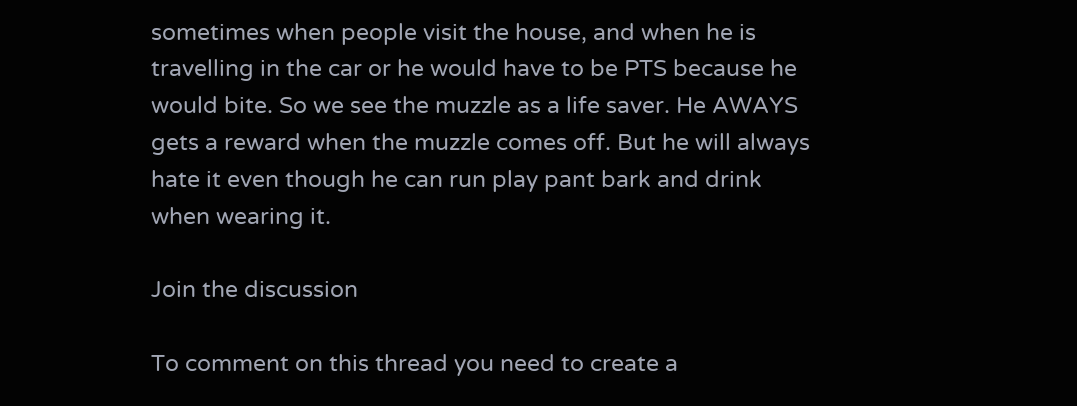sometimes when people visit the house, and when he is travelling in the car or he would have to be PTS because he would bite. So we see the muzzle as a life saver. He AWAYS gets a reward when the muzzle comes off. But he will always hate it even though he can run play pant bark and drink when wearing it.

Join the discussion

To comment on this thread you need to create a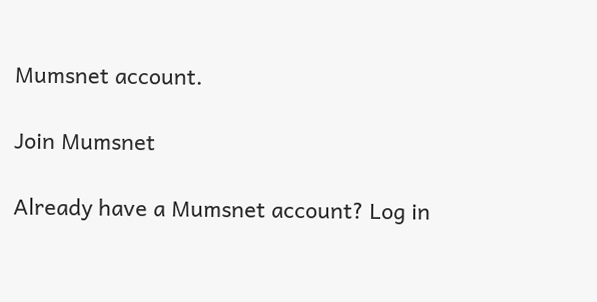Mumsnet account.

Join Mumsnet

Already have a Mumsnet account? Log in